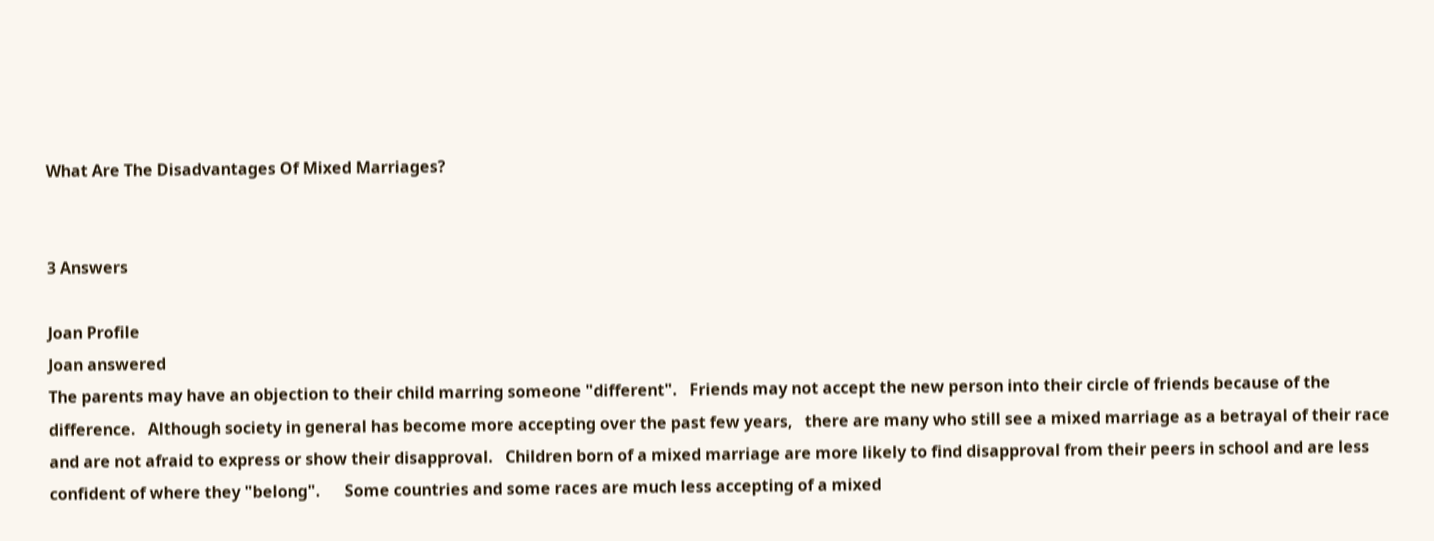What Are The Disadvantages Of Mixed Marriages?


3 Answers

Joan Profile
Joan answered
The parents may have an objection to their child marring someone "different".   Friends may not accept the new person into their circle of friends because of the difference.   Although society in general has become more accepting over the past few years,   there are many who still see a mixed marriage as a betrayal of their race and are not afraid to express or show their disapproval.   Children born of a mixed marriage are more likely to find disapproval from their peers in school and are less confident of where they "belong".      Some countries and some races are much less accepting of a mixed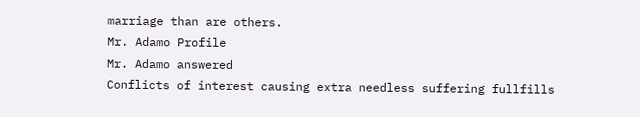marriage than are others.
Mr. Adamo Profile
Mr. Adamo answered
Conflicts of interest causing extra needless suffering fullfills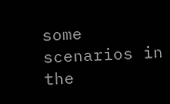some scenarios in the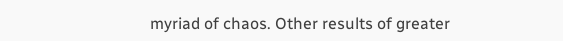myriad of chaos. Other results of greater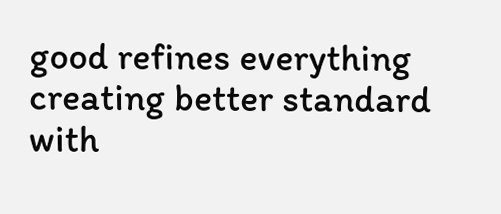good refines everything creating better standard with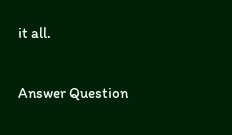it all.

Answer Question